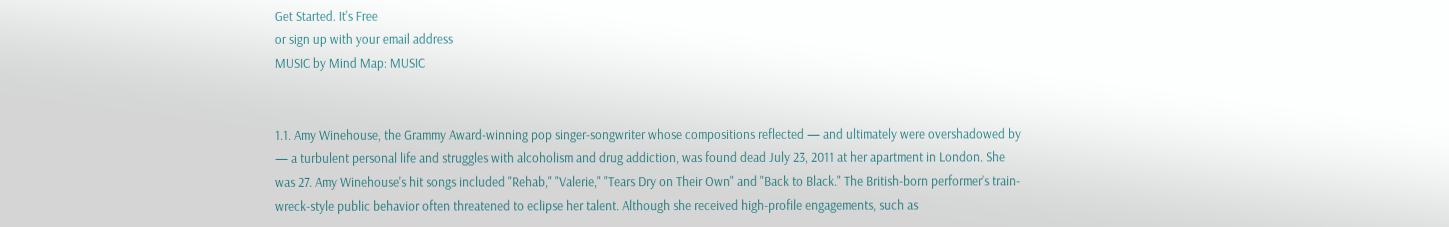Get Started. It's Free
or sign up with your email address
MUSIC by Mind Map: MUSIC


1.1. Amy Winehouse, the Grammy Award-winning pop singer-songwriter whose compositions reflected — and ultimately were overshadowed by — a turbulent personal life and struggles with alcoholism and drug addiction, was found dead July 23, 2011 at her apartment in London. She was 27. Amy Winehouse's hit songs included "Rehab," "Valerie," "Tears Dry on Their Own" and "Back to Black." The British-born performer’s train-wreck-style public behavior often threatened to eclipse her talent. Although she received high-profile engagements, such as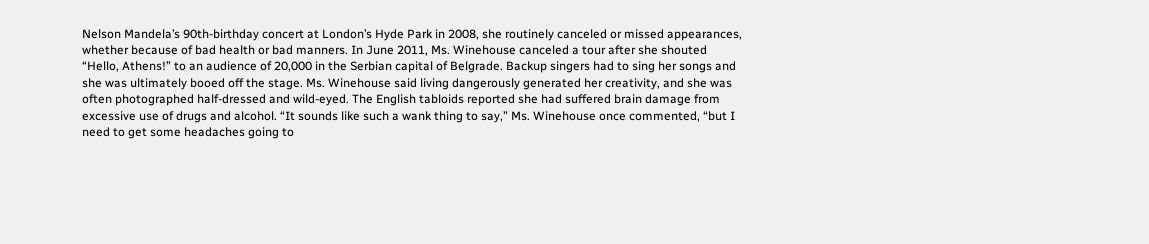Nelson Mandela’s 90th-birthday concert at London’s Hyde Park in 2008, she routinely canceled or missed appearances, whether because of bad health or bad manners. In June 2011, Ms. Winehouse canceled a tour after she shouted “Hello, Athens!” to an audience of 20,000 in the Serbian capital of Belgrade. Backup singers had to sing her songs and she was ultimately booed off the stage. Ms. Winehouse said living dangerously generated her creativity, and she was often photographed half-dressed and wild-eyed. The English tabloids reported she had suffered brain damage from excessive use of drugs and alcohol. “It sounds like such a wank thing to say,” Ms. Winehouse once commented, “but I need to get some headaches going to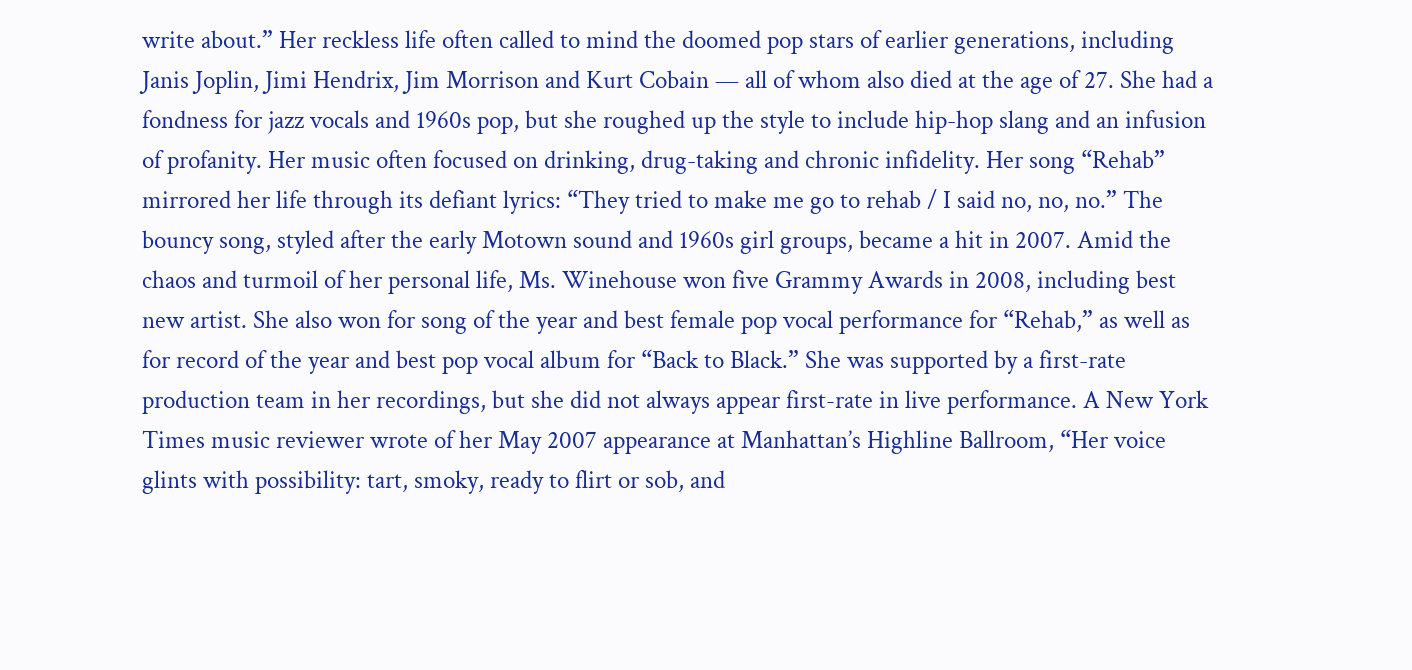write about.” Her reckless life often called to mind the doomed pop stars of earlier generations, including Janis Joplin, Jimi Hendrix, Jim Morrison and Kurt Cobain — all of whom also died at the age of 27. She had a fondness for jazz vocals and 1960s pop, but she roughed up the style to include hip-hop slang and an infusion of profanity. Her music often focused on drinking, drug-taking and chronic infidelity. Her song “Rehab” mirrored her life through its defiant lyrics: “They tried to make me go to rehab / I said no, no, no.” The bouncy song, styled after the early Motown sound and 1960s girl groups, became a hit in 2007. Amid the chaos and turmoil of her personal life, Ms. Winehouse won five Grammy Awards in 2008, including best new artist. She also won for song of the year and best female pop vocal performance for “Rehab,” as well as for record of the year and best pop vocal album for “Back to Black.” She was supported by a first-rate production team in her recordings, but she did not always appear first-rate in live performance. A New York Times music reviewer wrote of her May 2007 appearance at Manhattan’s Highline Ballroom, “Her voice glints with possibility: tart, smoky, ready to flirt or sob, and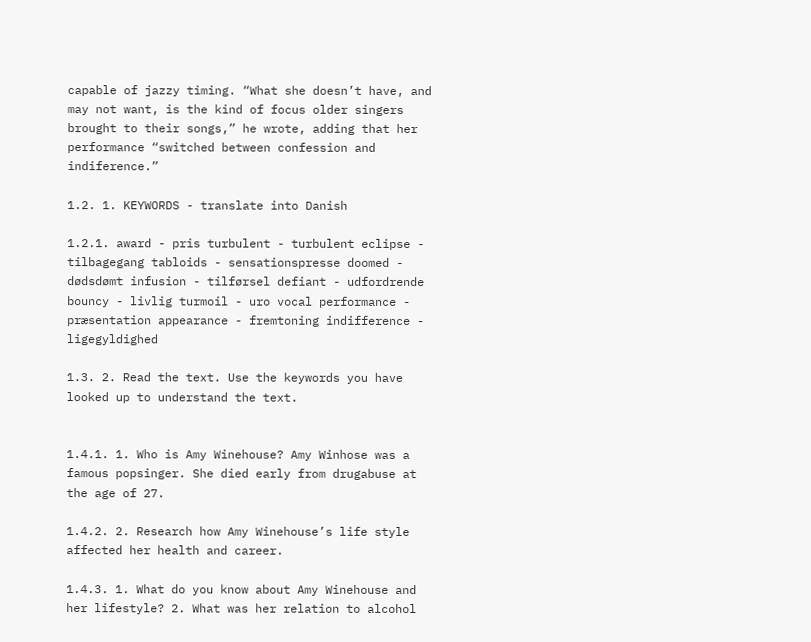capable of jazzy timing. “What she doesn’t have, and may not want, is the kind of focus older singers brought to their songs,” he wrote, adding that her performance “switched between confession and indiference.”

1.2. 1. KEYWORDS - translate into Danish

1.2.1. award - pris turbulent - turbulent eclipse - tilbagegang tabloids - sensationspresse doomed - dødsdømt infusion - tilførsel defiant - udfordrende bouncy - livlig turmoil - uro vocal performance - præsentation appearance - fremtoning indifference - ligegyldighed

1.3. 2. Read the text. Use the keywords you have looked up to understand the text.


1.4.1. 1. Who is Amy Winehouse? Amy Winhose was a famous popsinger. She died early from drugabuse at the age of 27.

1.4.2. 2. Research how Amy Winehouse’s life style affected her health and career.

1.4.3. 1. What do you know about Amy Winehouse and her lifestyle? 2. What was her relation to alcohol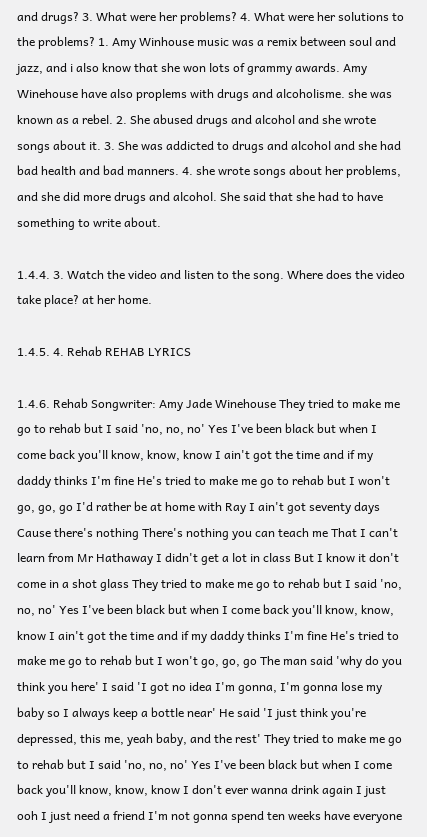and drugs? 3. What were her problems? 4. What were her solutions to the problems? 1. Amy Winhouse music was a remix between soul and jazz, and i also know that she won lots of grammy awards. Amy Winehouse have also proplems with drugs and alcoholisme. she was known as a rebel. 2. She abused drugs and alcohol and she wrote songs about it. 3. She was addicted to drugs and alcohol and she had bad health and bad manners. 4. she wrote songs about her problems, and she did more drugs and alcohol. She said that she had to have something to write about.

1.4.4. 3. Watch the video and listen to the song. Where does the video take place? at her home.

1.4.5. 4. Rehab REHAB LYRICS

1.4.6. Rehab Songwriter: Amy Jade Winehouse They tried to make me go to rehab but I said 'no, no, no' Yes I've been black but when I come back you'll know, know, know I ain't got the time and if my daddy thinks I'm fine He's tried to make me go to rehab but I won't go, go, go I'd rather be at home with Ray I ain't got seventy days Cause there's nothing There's nothing you can teach me That I can't learn from Mr Hathaway I didn't get a lot in class But I know it don't come in a shot glass They tried to make me go to rehab but I said 'no, no, no' Yes I've been black but when I come back you'll know, know, know I ain't got the time and if my daddy thinks I'm fine He's tried to make me go to rehab but I won't go, go, go The man said 'why do you think you here' I said 'I got no idea I'm gonna, I'm gonna lose my baby so I always keep a bottle near' He said 'I just think you're depressed, this me, yeah baby, and the rest' They tried to make me go to rehab but I said 'no, no, no' Yes I've been black but when I come back you'll know, know, know I don't ever wanna drink again I just ooh I just need a friend I'm not gonna spend ten weeks have everyone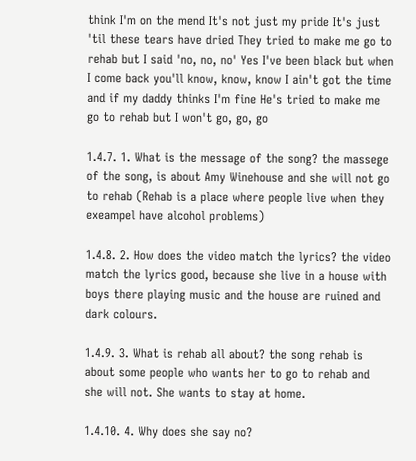think I'm on the mend It's not just my pride It's just 'til these tears have dried They tried to make me go to rehab but I said 'no, no, no' Yes I've been black but when I come back you'll know, know, know I ain't got the time and if my daddy thinks I'm fine He's tried to make me go to rehab but I won't go, go, go

1.4.7. 1. What is the message of the song? the massege of the song, is about Amy Winehouse and she will not go to rehab (Rehab is a place where people live when they exeampel have alcohol problems)

1.4.8. 2. How does the video match the lyrics? the video match the lyrics good, because she live in a house with boys there playing music and the house are ruined and dark colours.

1.4.9. 3. What is rehab all about? the song rehab is about some people who wants her to go to rehab and she will not. She wants to stay at home.

1.4.10. 4. Why does she say no?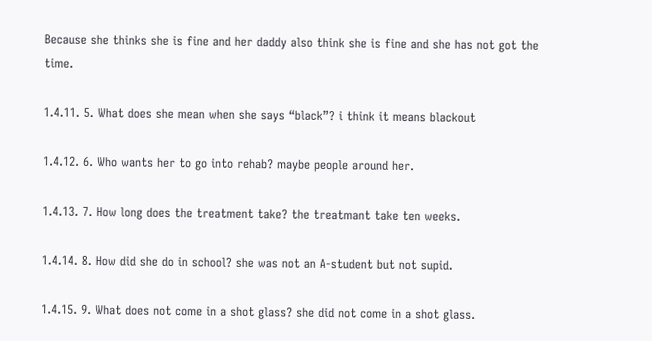Because she thinks she is fine and her daddy also think she is fine and she has not got the time.

1.4.11. 5. What does she mean when she says “black”? i think it means blackout

1.4.12. 6. Who wants her to go into rehab? maybe people around her.

1.4.13. 7. How long does the treatment take? the treatmant take ten weeks.

1.4.14. 8. How did she do in school? she was not an A-student but not supid.

1.4.15. 9. What does not come in a shot glass? she did not come in a shot glass.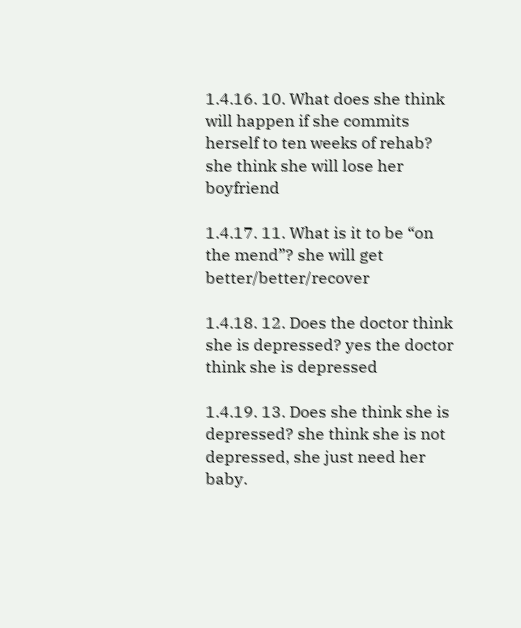1.4.16. 10. What does she think will happen if she commits herself to ten weeks of rehab? she think she will lose her boyfriend

1.4.17. 11. What is it to be “on the mend”? she will get better/better/recover

1.4.18. 12. Does the doctor think she is depressed? yes the doctor think she is depressed

1.4.19. 13. Does she think she is depressed? she think she is not depressed, she just need her baby.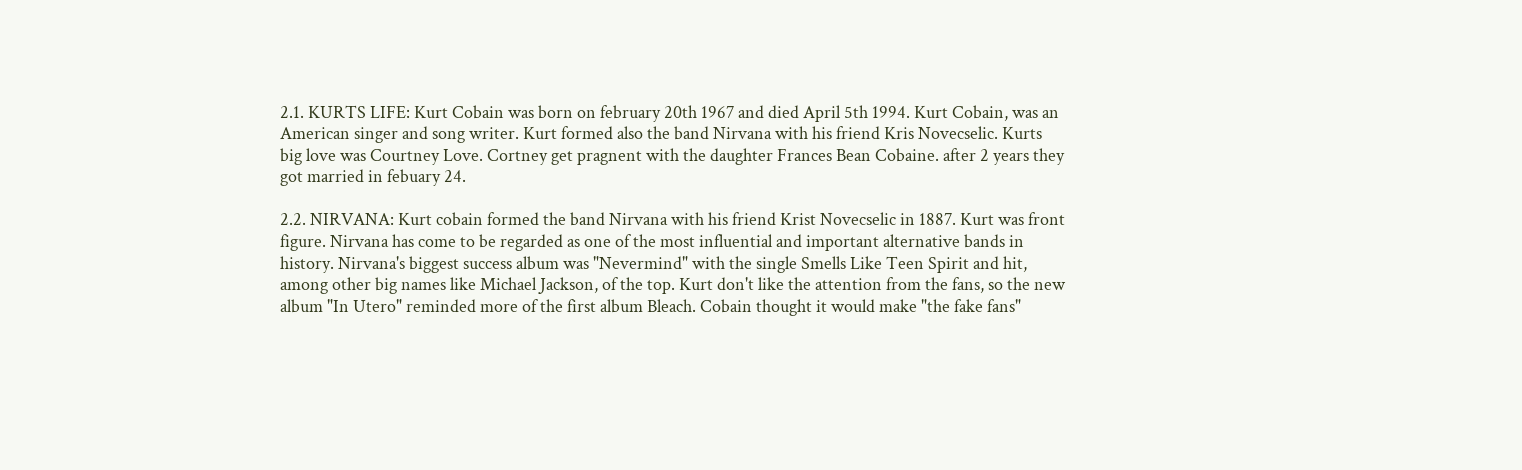2.1. KURTS LIFE: Kurt Cobain was born on february 20th 1967 and died April 5th 1994. Kurt Cobain, was an American singer and song writer. Kurt formed also the band Nirvana with his friend Kris Novecselic. Kurts big love was Courtney Love. Cortney get pragnent with the daughter Frances Bean Cobaine. after 2 years they got married in febuary 24.

2.2. NIRVANA: Kurt cobain formed the band Nirvana with his friend Krist Novecselic in 1887. Kurt was front figure. Nirvana has come to be regarded as one of the most influential and important alternative bands in history. Nirvana's biggest success album was "Nevermind" with the single Smells Like Teen Spirit and hit, among other big names like Michael Jackson, of the top. Kurt don't like the attention from the fans, so the new album "In Utero" reminded more of the first album Bleach. Cobain thought it would make "the fake fans"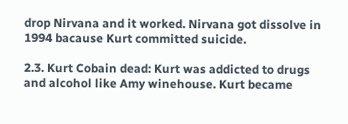drop Nirvana and it worked. Nirvana got dissolve in 1994 bacause Kurt committed suicide.

2.3. Kurt Cobain dead: Kurt was addicted to drugs and alcohol like Amy winehouse. Kurt became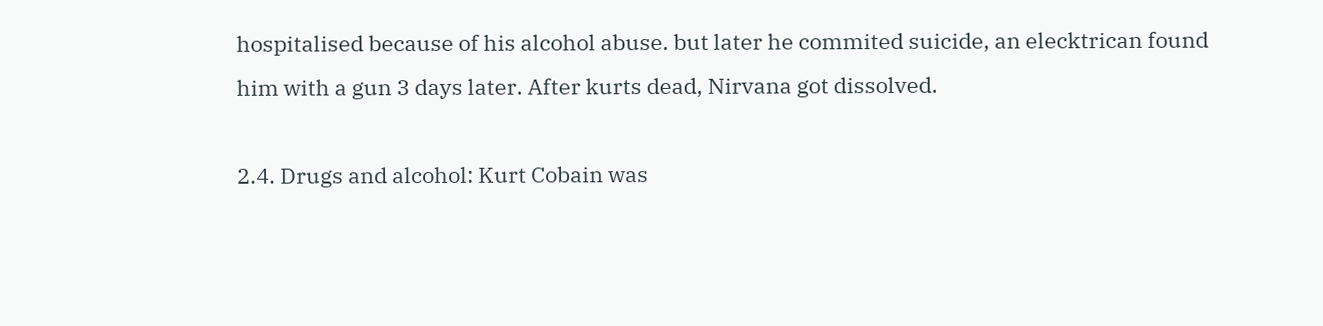hospitalised because of his alcohol abuse. but later he commited suicide, an elecktrican found him with a gun 3 days later. After kurts dead, Nirvana got dissolved.

2.4. Drugs and alcohol: Kurt Cobain was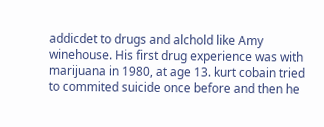addicdet to drugs and alchold like Amy winehouse. His first drug experience was with marijuana in 1980, at age 13. kurt cobain tried to commited suicide once before and then he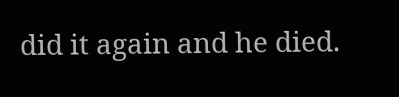did it again and he died.